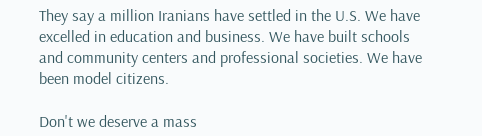They say a million Iranians have settled in the U.S. We have excelled in education and business. We have built schools and community centers and professional societies. We have been model citizens.

Don't we deserve a mass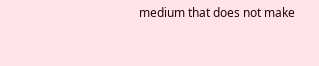medium that does not make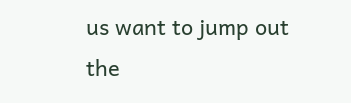us want to jump out the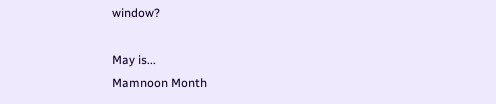window?

May is...
Mamnoon Month